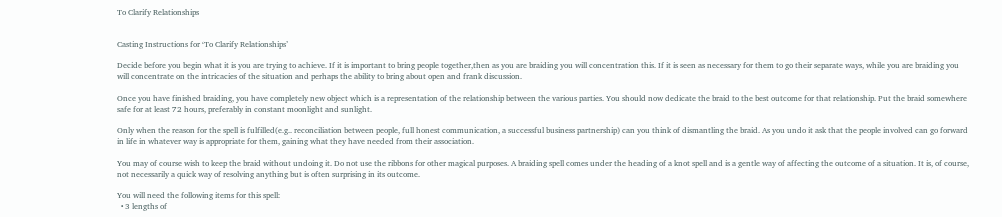To Clarify Relationships


Casting Instructions for ‘To Clarify Relationships’

Decide before you begin what it is you are trying to achieve. If it is important to bring people together,then as you are braiding you will concentration this. If it is seen as necessary for them to go their separate ways, while you are braiding you will concentrate on the intricacies of the situation and perhaps the ability to bring about open and frank discussion.

Once you have finished braiding, you have completely new object which is a representation of the relationship between the various parties. You should now dedicate the braid to the best outcome for that relationship. Put the braid somewhere safe for at least 72 hours, preferably in constant moonlight and sunlight.

Only when the reason for the spell is fulfilled(e.g.. reconciliation between people, full honest communication, a successful business partnership) can you think of dismantling the braid. As you undo it ask that the people involved can go forward in life in whatever way is appropriate for them, gaining what they have needed from their association.

You may of course wish to keep the braid without undoing it. Do not use the ribbons for other magical purposes. A braiding spell comes under the heading of a knot spell and is a gentle way of affecting the outcome of a situation. It is, of course, not necessarily a quick way of resolving anything but is often surprising in its outcome.

You will need the following items for this spell:
  • 3 lengths of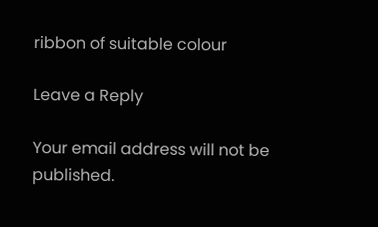ribbon of suitable colour

Leave a Reply

Your email address will not be published.